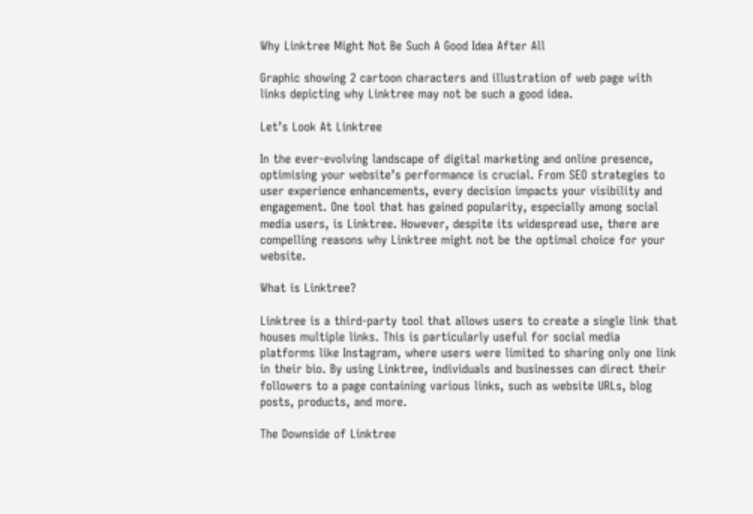Why Linktree Might Not Be Such A Good Idea After All

Graphic showing 2 cartoon characters and illustration of web page with links depicting why Linktree may not be such a good idea.

Let’s Look At Linktree

In the ever-evolving landscape of digital marketing and online presence, optimising your website’s performance is crucial. From SEO strategies to user experience enhancements, every decision impacts your visibility and engagement. One tool that has gained popularity, especially among social media users, is Linktree. However, despite its widespread use, there are compelling reasons why Linktree might not be the optimal choice for your website.

What is Linktree?

Linktree is a third-party tool that allows users to create a single link that houses multiple links. This is particularly useful for social media platforms like Instagram, where users were limited to sharing only one link in their bio. By using Linktree, individuals and businesses can direct their followers to a page containing various links, such as website URLs, blog posts, products, and more.

The Downside of Linktree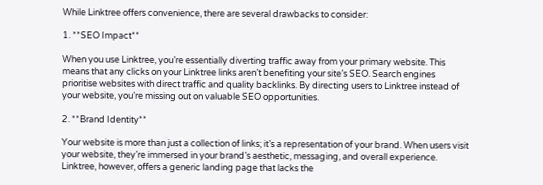While Linktree offers convenience, there are several drawbacks to consider:

1. **SEO Impact**

When you use Linktree, you’re essentially diverting traffic away from your primary website. This means that any clicks on your Linktree links aren’t benefiting your site’s SEO. Search engines prioritise websites with direct traffic and quality backlinks. By directing users to Linktree instead of your website, you’re missing out on valuable SEO opportunities.

2. **Brand Identity**

Your website is more than just a collection of links; it’s a representation of your brand. When users visit your website, they’re immersed in your brand’s aesthetic, messaging, and overall experience. Linktree, however, offers a generic landing page that lacks the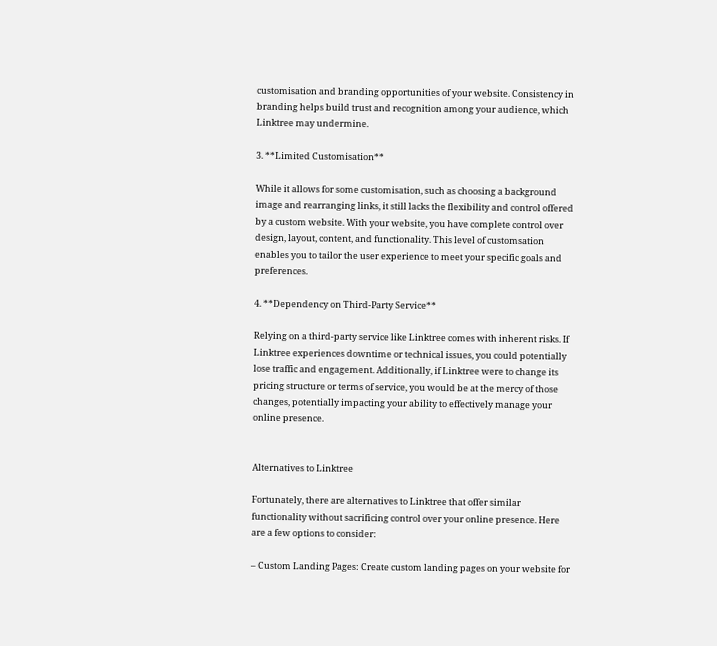customisation and branding opportunities of your website. Consistency in branding helps build trust and recognition among your audience, which Linktree may undermine.

3. **Limited Customisation**

While it allows for some customisation, such as choosing a background image and rearranging links, it still lacks the flexibility and control offered by a custom website. With your website, you have complete control over design, layout, content, and functionality. This level of customsation enables you to tailor the user experience to meet your specific goals and preferences.

4. **Dependency on Third-Party Service**

Relying on a third-party service like Linktree comes with inherent risks. If Linktree experiences downtime or technical issues, you could potentially lose traffic and engagement. Additionally, if Linktree were to change its pricing structure or terms of service, you would be at the mercy of those changes, potentially impacting your ability to effectively manage your online presence.


Alternatives to Linktree

Fortunately, there are alternatives to Linktree that offer similar functionality without sacrificing control over your online presence. Here are a few options to consider:

– Custom Landing Pages: Create custom landing pages on your website for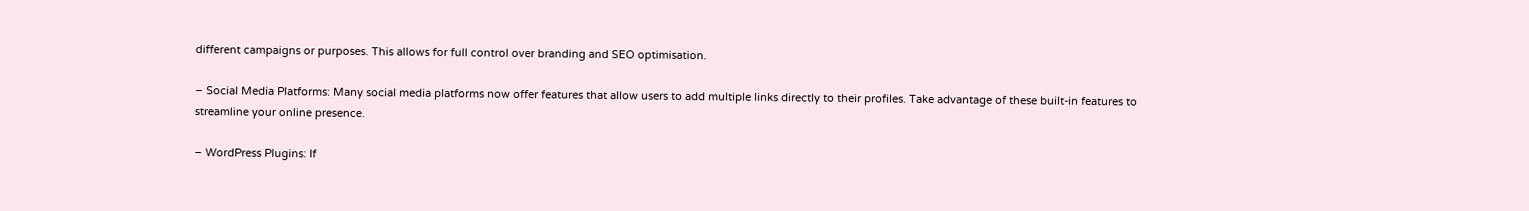different campaigns or purposes. This allows for full control over branding and SEO optimisation.

– Social Media Platforms: Many social media platforms now offer features that allow users to add multiple links directly to their profiles. Take advantage of these built-in features to streamline your online presence.

– WordPress Plugins: If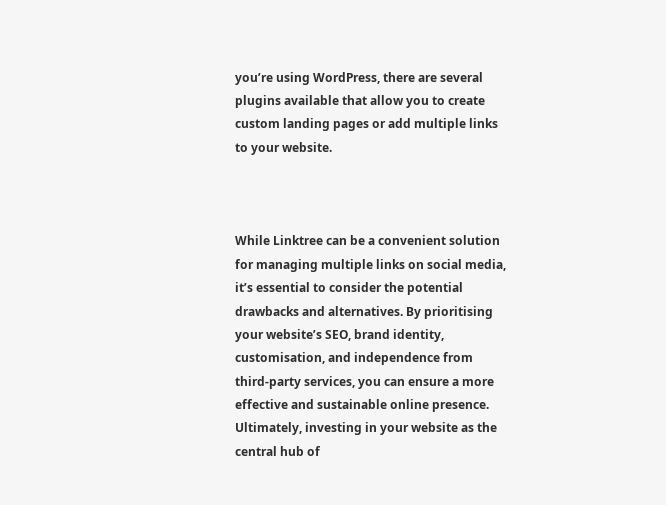you’re using WordPress, there are several plugins available that allow you to create custom landing pages or add multiple links to your website.



While Linktree can be a convenient solution for managing multiple links on social media, it’s essential to consider the potential drawbacks and alternatives. By prioritising your website’s SEO, brand identity, customisation, and independence from third-party services, you can ensure a more effective and sustainable online presence. Ultimately, investing in your website as the central hub of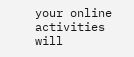your online activities will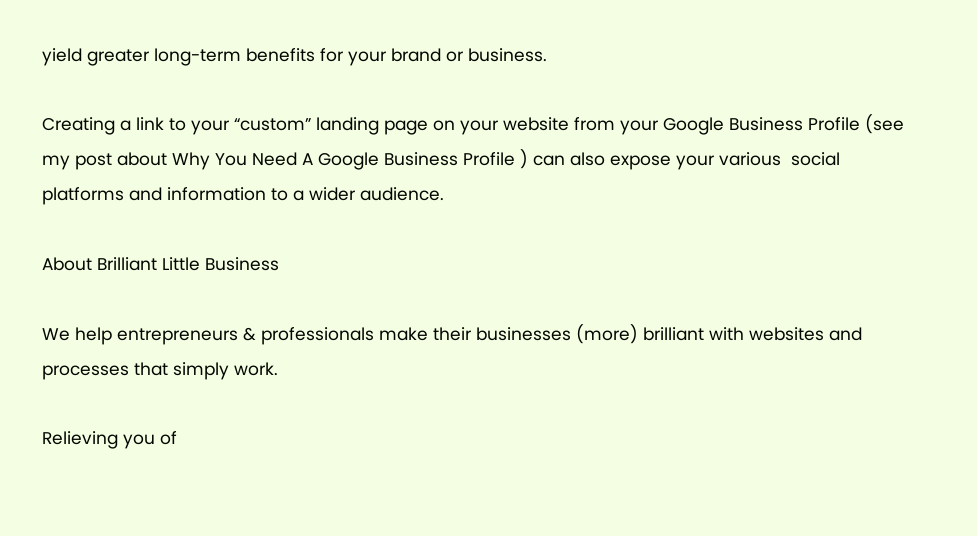yield greater long-term benefits for your brand or business.

Creating a link to your “custom” landing page on your website from your Google Business Profile (see my post about Why You Need A Google Business Profile ) can also expose your various  social platforms and information to a wider audience.

About Brilliant Little Business

We help entrepreneurs & professionals make their businesses (more) brilliant with websites and processes that simply work.

Relieving you of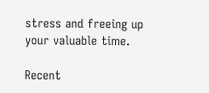stress and freeing up your valuable time.

Recent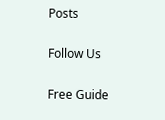Posts

Follow Us

Free Guide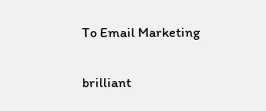To Email Marketing

brilliant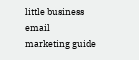little business email marketing guide